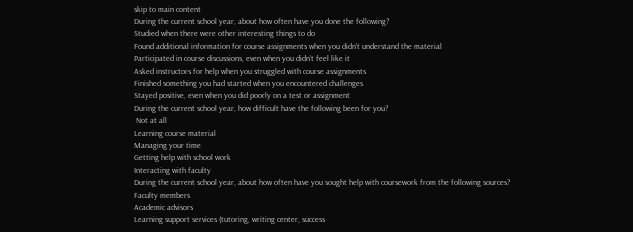skip to main content
During the current school year, about how often have you done the following?
Studied when there were other interesting things to do
Found additional information for course assignments when you didn’t understand the material
Participated in course discussions, even when you didn’t feel like it
Asked instructors for help when you struggled with course assignments
Finished something you had started when you encountered challenges
Stayed positive, even when you did poorly on a test or assignment
During the current school year, how difficult have the following been for you?
 Not at all
Learning course material
Managing your time
Getting help with school work
Interacting with faculty
During the current school year, about how often have you sought help with coursework from the following sources?
Faculty members
Academic advisors
Learning support services (tutoring, writing center, success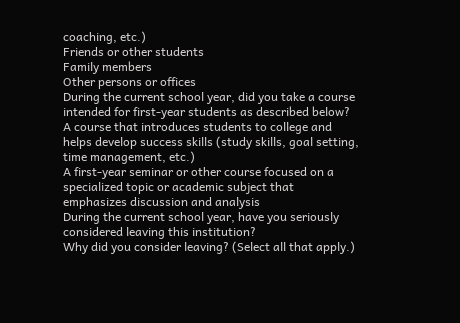coaching, etc.)
Friends or other students
Family members
Other persons or offices
During the current school year, did you take a course intended for first-year students as described below?
A course that introduces students to college and helps develop success skills (study skills, goal setting, time management, etc.)
A first-year seminar or other course focused on a specialized topic or academic subject that emphasizes discussion and analysis
During the current school year, have you seriously considered leaving this institution?
Why did you consider leaving? (Select all that apply.)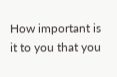How important is it to you that you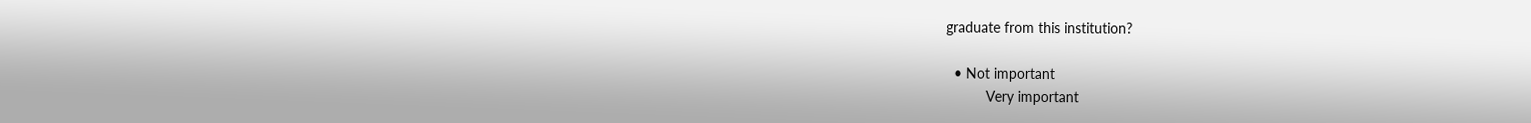graduate from this institution?

  • Not important
          Very important